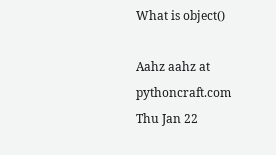What is object()

Aahz aahz at pythoncraft.com
Thu Jan 22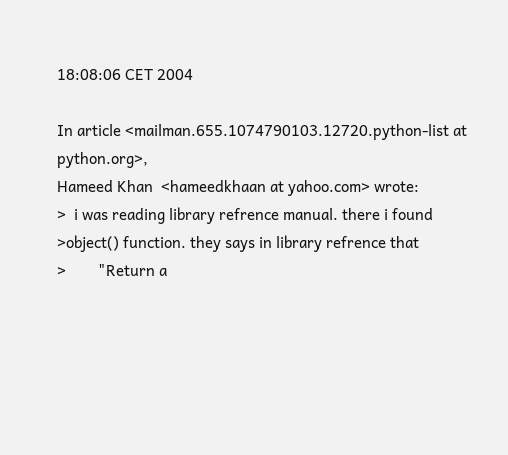18:08:06 CET 2004

In article <mailman.655.1074790103.12720.python-list at python.org>,
Hameed Khan  <hameedkhaan at yahoo.com> wrote:
>  i was reading library refrence manual. there i found
>object() function. they says in library refrence that
>        "Return a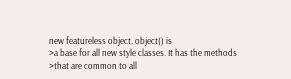new featureless object. object() is
>a base for all new style classes. It has the methods
>that are common to all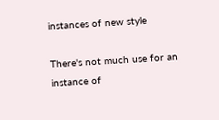instances of new style

There's not much use for an instance of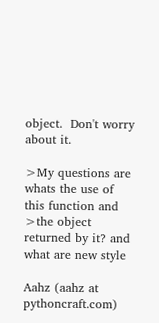object.  Don't worry about it.

>My questions are whats the use of this function and
>the object returned by it? and what are new style

Aahz (aahz at pythoncraft.com)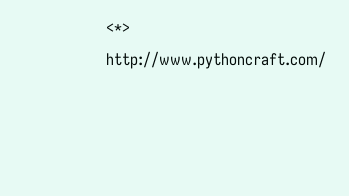<*>         http://www.pythoncraft.com/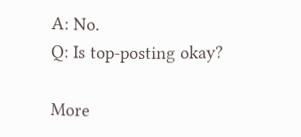A: No.
Q: Is top-posting okay?

More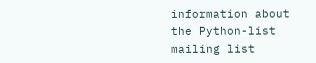information about the Python-list mailing list